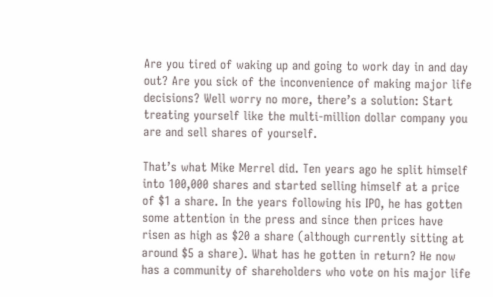Are you tired of waking up and going to work day in and day out? Are you sick of the inconvenience of making major life decisions? Well worry no more, there’s a solution: Start treating yourself like the multi-million dollar company you are and sell shares of yourself.

That’s what Mike Merrel did. Ten years ago he split himself into 100,000 shares and started selling himself at a price of $1 a share. In the years following his IPO, he has gotten some attention in the press and since then prices have risen as high as $20 a share (although currently sitting at around $5 a share). What has he gotten in return? He now has a community of shareholders who vote on his major life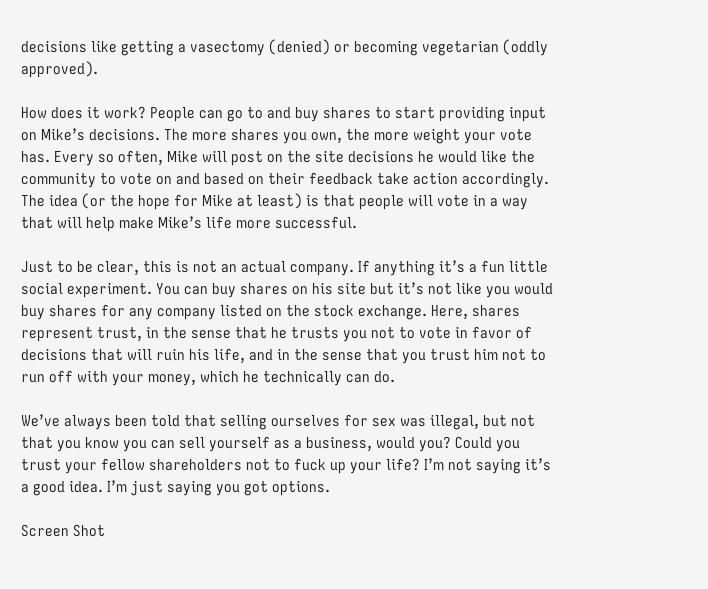decisions like getting a vasectomy (denied) or becoming vegetarian (oddly approved).

How does it work? People can go to and buy shares to start providing input on Mike’s decisions. The more shares you own, the more weight your vote has. Every so often, Mike will post on the site decisions he would like the community to vote on and based on their feedback take action accordingly. The idea (or the hope for Mike at least) is that people will vote in a way that will help make Mike’s life more successful.

Just to be clear, this is not an actual company. If anything it’s a fun little social experiment. You can buy shares on his site but it’s not like you would buy shares for any company listed on the stock exchange. Here, shares represent trust, in the sense that he trusts you not to vote in favor of decisions that will ruin his life, and in the sense that you trust him not to run off with your money, which he technically can do.

We’ve always been told that selling ourselves for sex was illegal, but not that you know you can sell yourself as a business, would you? Could you trust your fellow shareholders not to fuck up your life? I’m not saying it’s a good idea. I’m just saying you got options.

Screen Shot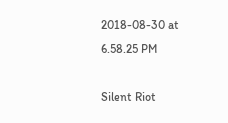2018-08-30 at 6.58.25 PM

Silent Riot